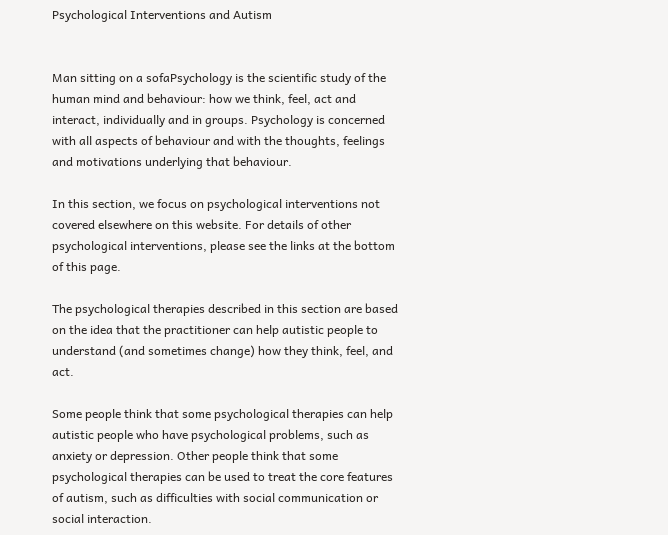Psychological Interventions and Autism


Man sitting on a sofaPsychology is the scientific study of the human mind and behaviour: how we think, feel, act and interact, individually and in groups. Psychology is concerned with all aspects of behaviour and with the thoughts, feelings and motivations underlying that behaviour.

In this section, we focus on psychological interventions not covered elsewhere on this website. For details of other psychological interventions, please see the links at the bottom of this page.

The psychological therapies described in this section are based on the idea that the practitioner can help autistic people to understand (and sometimes change) how they think, feel, and act.

Some people think that some psychological therapies can help autistic people who have psychological problems, such as anxiety or depression. Other people think that some psychological therapies can be used to treat the core features of autism, such as difficulties with social communication or social interaction.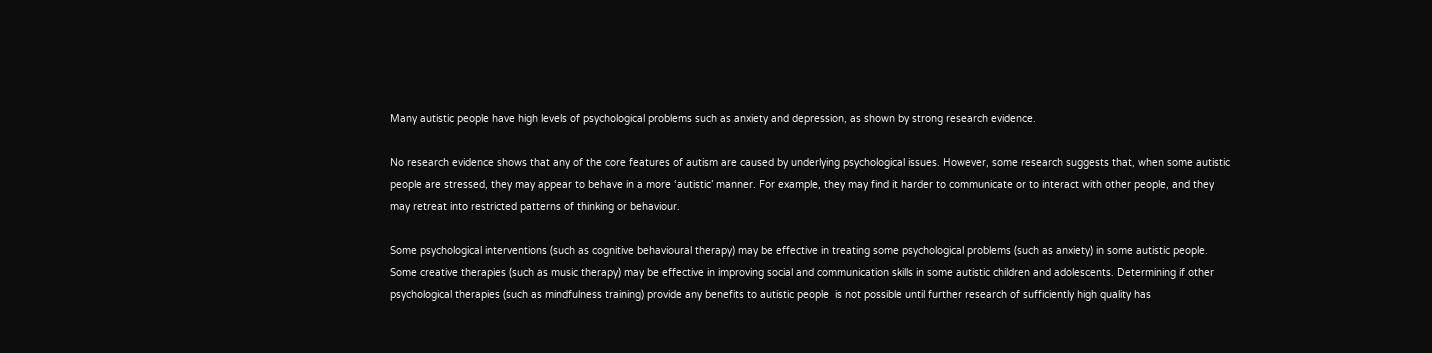Many autistic people have high levels of psychological problems such as anxiety and depression, as shown by strong research evidence.

No research evidence shows that any of the core features of autism are caused by underlying psychological issues. However, some research suggests that, when some autistic people are stressed, they may appear to behave in a more ‘autistic’ manner. For example, they may find it harder to communicate or to interact with other people, and they may retreat into restricted patterns of thinking or behaviour.

Some psychological interventions (such as cognitive behavioural therapy) may be effective in treating some psychological problems (such as anxiety) in some autistic people. Some creative therapies (such as music therapy) may be effective in improving social and communication skills in some autistic children and adolescents. Determining if other psychological therapies (such as mindfulness training) provide any benefits to autistic people  is not possible until further research of sufficiently high quality has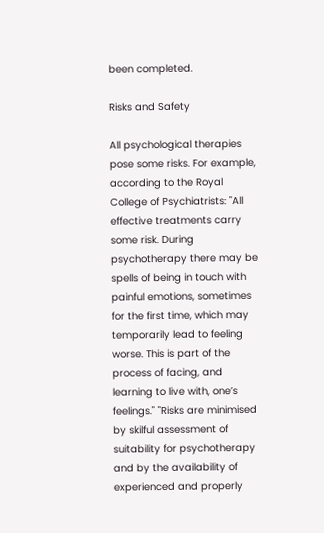been completed.

Risks and Safety

All psychological therapies pose some risks. For example, according to the Royal College of Psychiatrists: "All effective treatments carry some risk. During psychotherapy there may be spells of being in touch with painful emotions, sometimes for the first time, which may temporarily lead to feeling worse. This is part of the process of facing, and learning to live with, one’s feelings." "Risks are minimised by skilful assessment of suitability for psychotherapy and by the availability of experienced and properly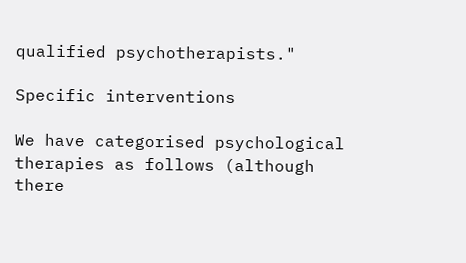qualified psychotherapists."

Specific interventions

We have categorised psychological therapies as follows (although there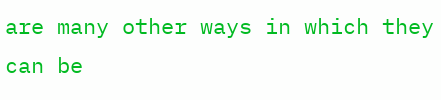are many other ways in which they can be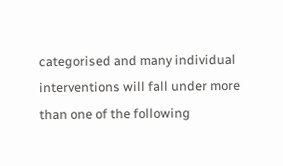categorised and many individual interventions will fall under more than one of the following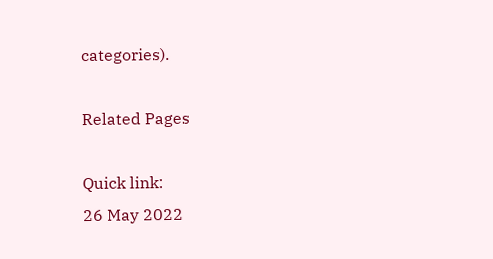categories).

Related Pages

Quick link:
26 May 2022